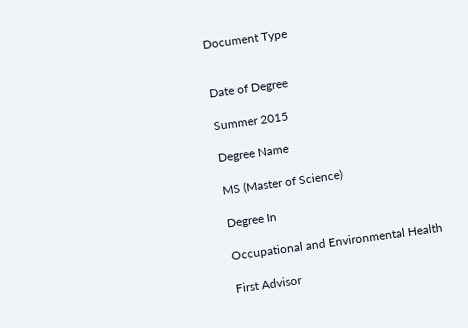Document Type


Date of Degree

Summer 2015

Degree Name

MS (Master of Science)

Degree In

Occupational and Environmental Health

First Advisor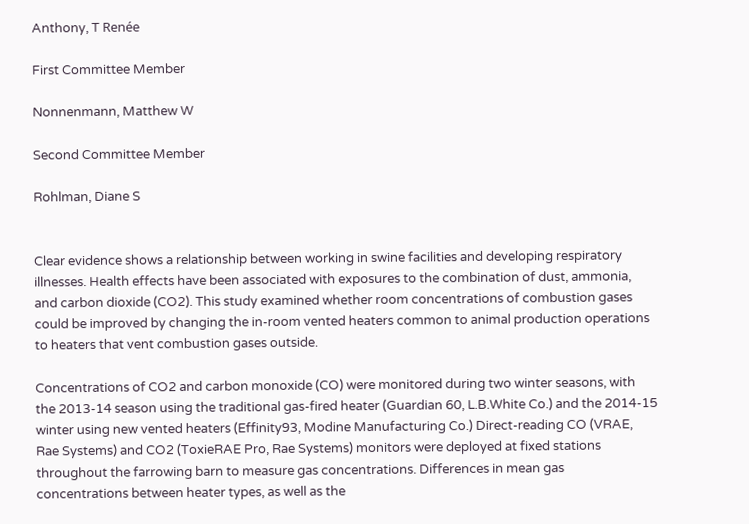Anthony, T Renée

First Committee Member

Nonnenmann, Matthew W

Second Committee Member

Rohlman, Diane S


Clear evidence shows a relationship between working in swine facilities and developing respiratory illnesses. Health effects have been associated with exposures to the combination of dust, ammonia, and carbon dioxide (CO2). This study examined whether room concentrations of combustion gases could be improved by changing the in-room vented heaters common to animal production operations to heaters that vent combustion gases outside.

Concentrations of CO2 and carbon monoxide (CO) were monitored during two winter seasons, with the 2013-14 season using the traditional gas-fired heater (Guardian 60, L.B.White Co.) and the 2014-15 winter using new vented heaters (Effinity93, Modine Manufacturing Co.) Direct-reading CO (VRAE, Rae Systems) and CO2 (ToxieRAE Pro, Rae Systems) monitors were deployed at fixed stations throughout the farrowing barn to measure gas concentrations. Differences in mean gas concentrations between heater types, as well as the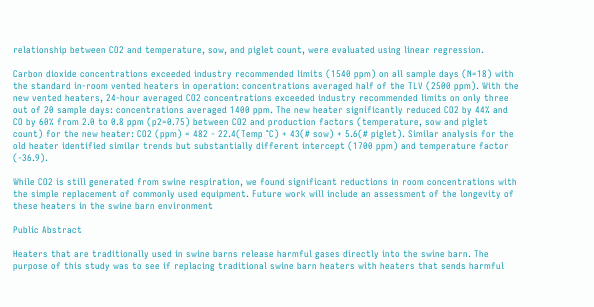relationship between CO2 and temperature, sow, and piglet count, were evaluated using linear regression.

Carbon dioxide concentrations exceeded industry recommended limits (1540 ppm) on all sample days (N=18) with the standard in-room vented heaters in operation: concentrations averaged half of the TLV (2500 ppm). With the new vented heaters, 24-hour averaged CO2 concentrations exceeded industry recommended limits on only three out of 20 sample days: concentrations averaged 1400 ppm. The new heater significantly reduced CO2 by 44% and CO by 60% from 2.0 to 0.8 ppm (p2=0.75) between CO2 and production factors (temperature, sow and piglet count) for the new heater: CO2 (ppm) = 482 - 22.4(Temp °C) + 43(# sow) + 5.6(# piglet). Similar analysis for the old heater identified similar trends but substantially different intercept (1700 ppm) and temperature factor (-36.9).

While CO2 is still generated from swine respiration, we found significant reductions in room concentrations with the simple replacement of commonly used equipment. Future work will include an assessment of the longevity of these heaters in the swine barn environment

Public Abstract

Heaters that are traditionally used in swine barns release harmful gases directly into the swine barn. The purpose of this study was to see if replacing traditional swine barn heaters with heaters that sends harmful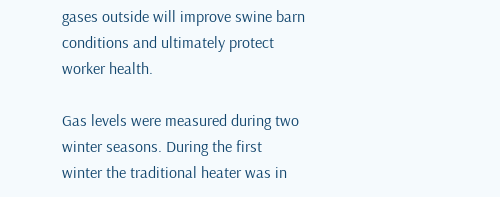gases outside will improve swine barn conditions and ultimately protect worker health.

Gas levels were measured during two winter seasons. During the first winter the traditional heater was in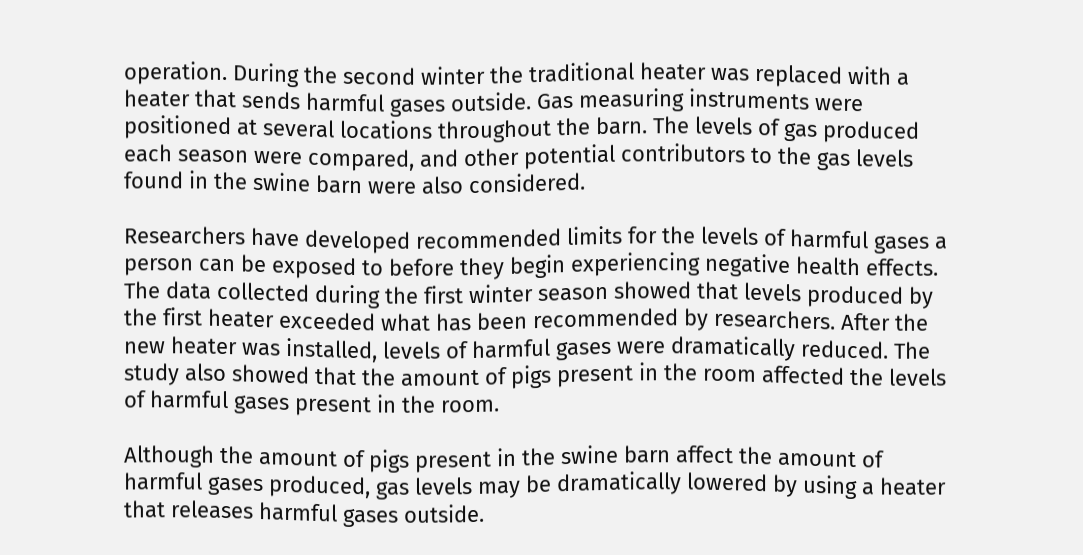operation. During the second winter the traditional heater was replaced with a heater that sends harmful gases outside. Gas measuring instruments were positioned at several locations throughout the barn. The levels of gas produced each season were compared, and other potential contributors to the gas levels found in the swine barn were also considered.

Researchers have developed recommended limits for the levels of harmful gases a person can be exposed to before they begin experiencing negative health effects. The data collected during the first winter season showed that levels produced by the first heater exceeded what has been recommended by researchers. After the new heater was installed, levels of harmful gases were dramatically reduced. The study also showed that the amount of pigs present in the room affected the levels of harmful gases present in the room.

Although the amount of pigs present in the swine barn affect the amount of harmful gases produced, gas levels may be dramatically lowered by using a heater that releases harmful gases outside.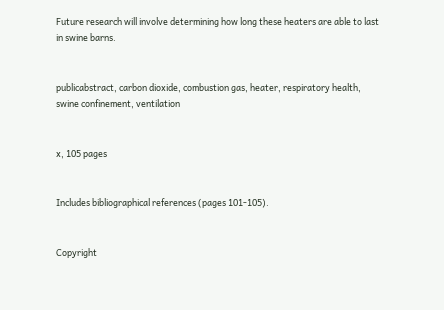Future research will involve determining how long these heaters are able to last in swine barns.


publicabstract, carbon dioxide, combustion gas, heater, respiratory health, swine confinement, ventilation


x, 105 pages


Includes bibliographical references (pages 101-105).


Copyright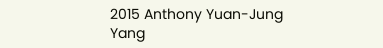2015 Anthony Yuan-Jung Yang